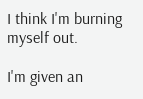I think I'm burning myself out.

I'm given an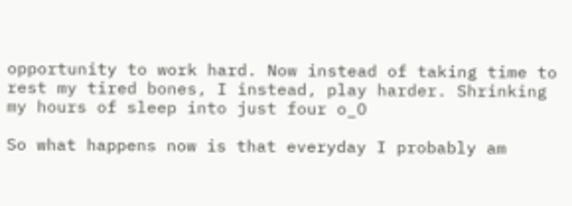opportunity to work hard. Now instead of taking time to rest my tired bones, I instead, play harder. Shrinking my hours of sleep into just four o_O

So what happens now is that everyday I probably am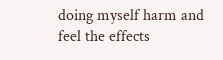doing myself harm and feel the effects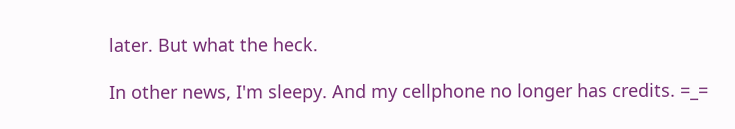later. But what the heck.

In other news, I'm sleepy. And my cellphone no longer has credits. =_=